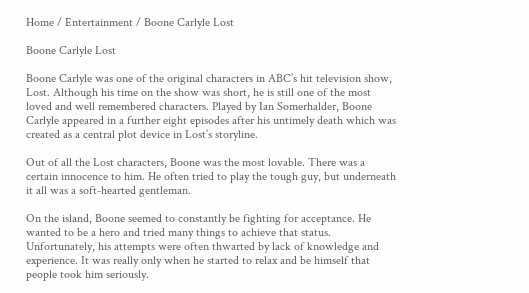Home / Entertainment / Boone Carlyle Lost

Boone Carlyle Lost

Boone Carlyle was one of the original characters in ABC’s hit television show, Lost. Although his time on the show was short, he is still one of the most loved and well remembered characters. Played by Ian Somerhalder, Boone Carlyle appeared in a further eight episodes after his untimely death which was created as a central plot device in Lost’s storyline.

Out of all the Lost characters, Boone was the most lovable. There was a certain innocence to him. He often tried to play the tough guy, but underneath it all was a soft-hearted gentleman.

On the island, Boone seemed to constantly be fighting for acceptance. He wanted to be a hero and tried many things to achieve that status. Unfortunately, his attempts were often thwarted by lack of knowledge and experience. It was really only when he started to relax and be himself that people took him seriously.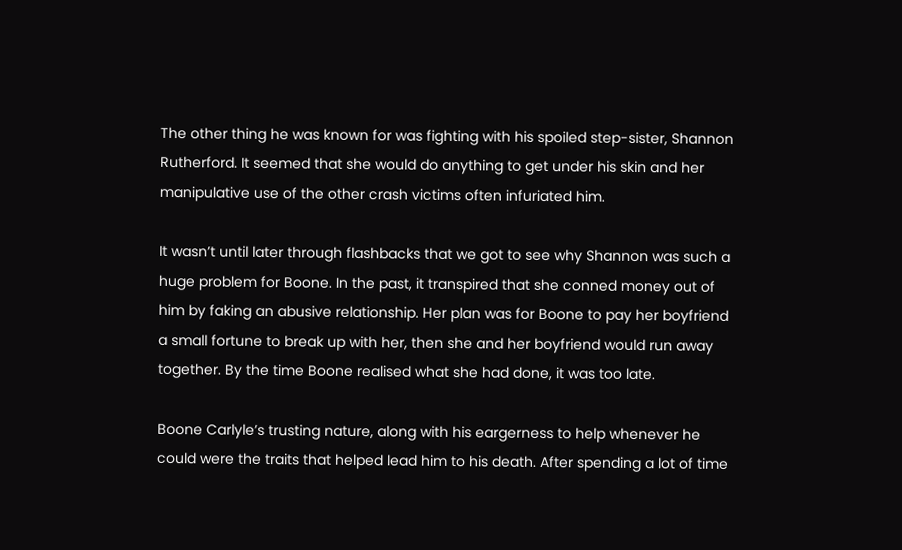The other thing he was known for was fighting with his spoiled step-sister, Shannon Rutherford. It seemed that she would do anything to get under his skin and her manipulative use of the other crash victims often infuriated him.

It wasn’t until later through flashbacks that we got to see why Shannon was such a huge problem for Boone. In the past, it transpired that she conned money out of him by faking an abusive relationship. Her plan was for Boone to pay her boyfriend a small fortune to break up with her, then she and her boyfriend would run away together. By the time Boone realised what she had done, it was too late.

Boone Carlyle’s trusting nature, along with his eargerness to help whenever he could were the traits that helped lead him to his death. After spending a lot of time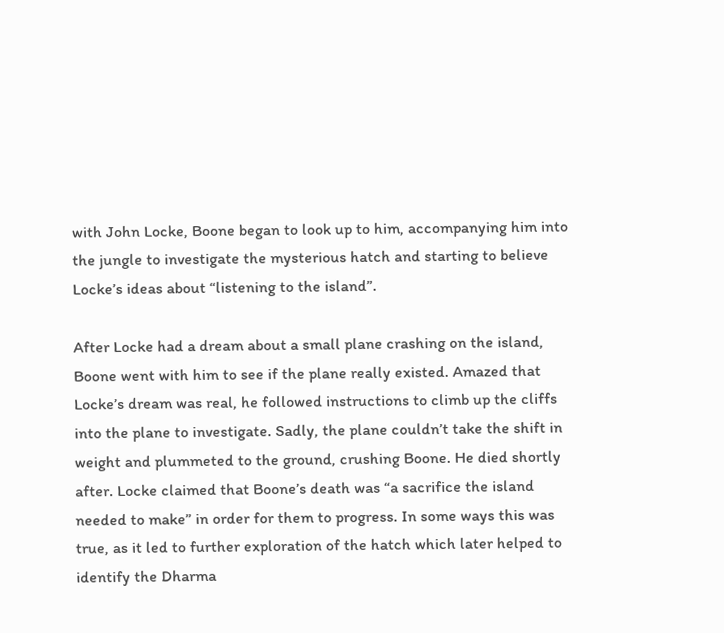with John Locke, Boone began to look up to him, accompanying him into the jungle to investigate the mysterious hatch and starting to believe Locke’s ideas about “listening to the island”.

After Locke had a dream about a small plane crashing on the island, Boone went with him to see if the plane really existed. Amazed that Locke’s dream was real, he followed instructions to climb up the cliffs into the plane to investigate. Sadly, the plane couldn’t take the shift in weight and plummeted to the ground, crushing Boone. He died shortly after. Locke claimed that Boone’s death was “a sacrifice the island needed to make” in order for them to progress. In some ways this was true, as it led to further exploration of the hatch which later helped to identify the Dharma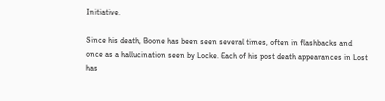Initiative.

Since his death, Boone has been seen several times, often in flashbacks and once as a hallucination seen by Locke. Each of his post death appearances in Lost has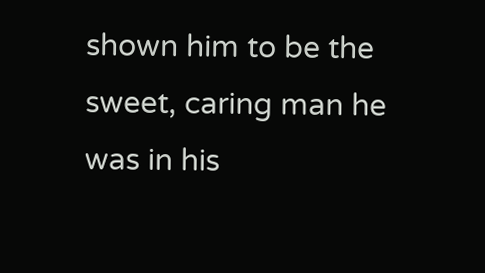shown him to be the sweet, caring man he was in his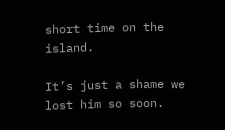short time on the island.

It’s just a shame we lost him so soon.